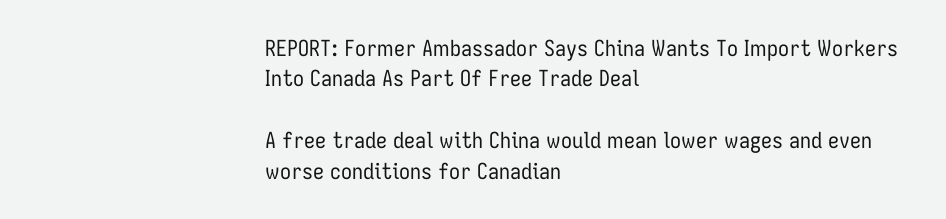REPORT: Former Ambassador Says China Wants To Import Workers Into Canada As Part Of Free Trade Deal

A free trade deal with China would mean lower wages and even worse conditions for Canadian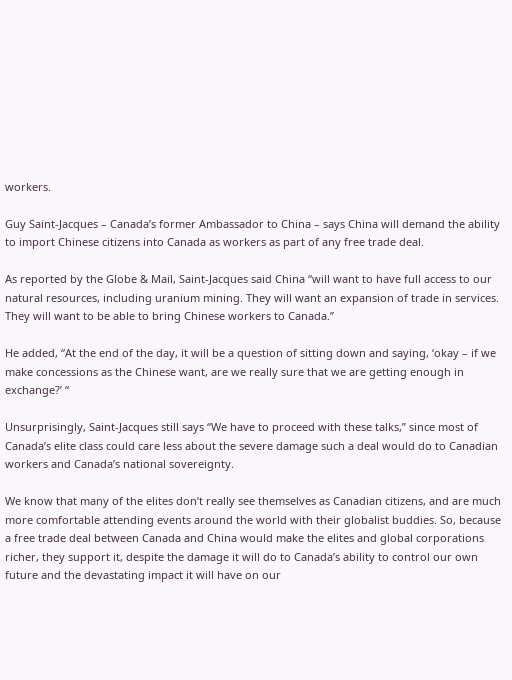workers.

Guy Saint-Jacques – Canada’s former Ambassador to China – says China will demand the ability to import Chinese citizens into Canada as workers as part of any free trade deal.

As reported by the Globe & Mail, Saint-Jacques said China “will want to have full access to our natural resources, including uranium mining. They will want an expansion of trade in services. They will want to be able to bring Chinese workers to Canada.”

He added, “At the end of the day, it will be a question of sitting down and saying, ‘okay – if we make concessions as the Chinese want, are we really sure that we are getting enough in exchange?’ “

Unsurprisingly, Saint-Jacques still says “We have to proceed with these talks,” since most of Canada’s elite class could care less about the severe damage such a deal would do to Canadian workers and Canada’s national sovereignty.

We know that many of the elites don’t really see themselves as Canadian citizens, and are much more comfortable attending events around the world with their globalist buddies. So, because a free trade deal between Canada and China would make the elites and global corporations richer, they support it, despite the damage it will do to Canada’s ability to control our own future and the devastating impact it will have on our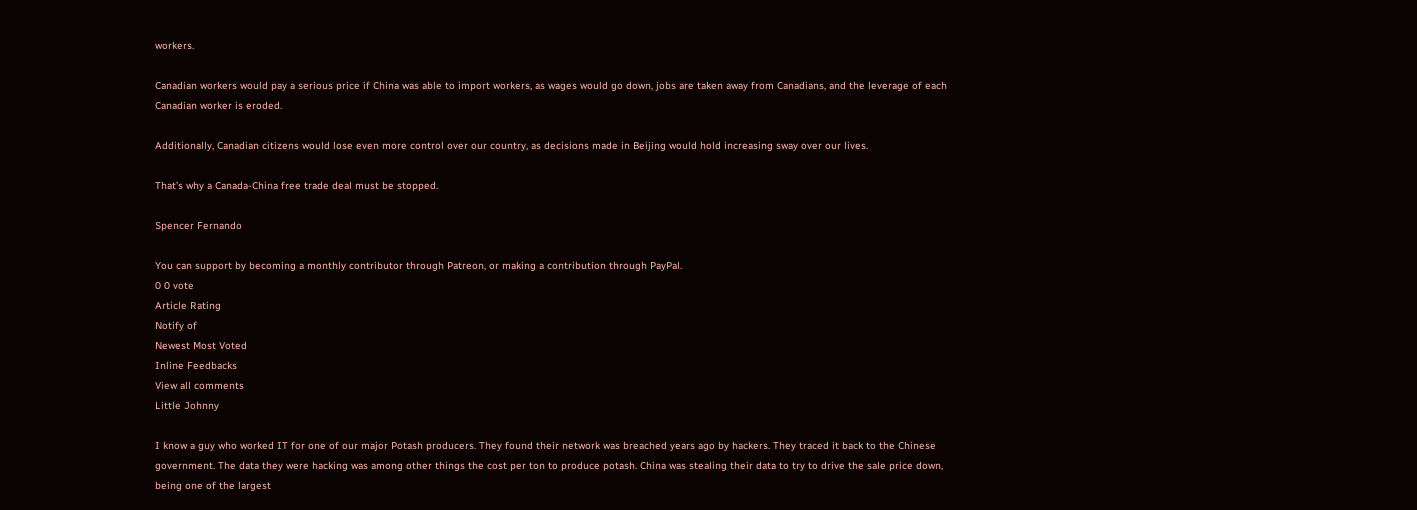workers.

Canadian workers would pay a serious price if China was able to import workers, as wages would go down, jobs are taken away from Canadians, and the leverage of each Canadian worker is eroded.

Additionally, Canadian citizens would lose even more control over our country, as decisions made in Beijing would hold increasing sway over our lives.

That’s why a Canada-China free trade deal must be stopped.

Spencer Fernando

You can support by becoming a monthly contributor through Patreon, or making a contribution through PayPal.
0 0 vote
Article Rating
Notify of
Newest Most Voted
Inline Feedbacks
View all comments
Little Johnny

I know a guy who worked IT for one of our major Potash producers. They found their network was breached years ago by hackers. They traced it back to the Chinese government. The data they were hacking was among other things the cost per ton to produce potash. China was stealing their data to try to drive the sale price down, being one of the largest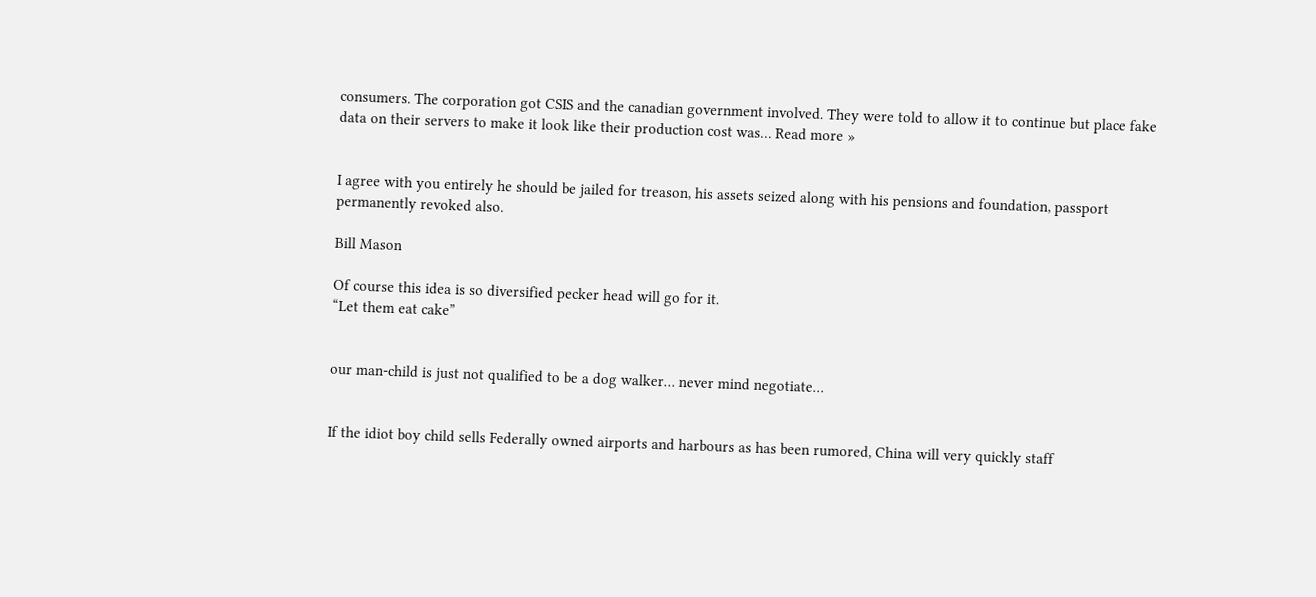consumers. The corporation got CSIS and the canadian government involved. They were told to allow it to continue but place fake data on their servers to make it look like their production cost was… Read more »


I agree with you entirely he should be jailed for treason, his assets seized along with his pensions and foundation, passport permanently revoked also.

Bill Mason

Of course this idea is so diversified pecker head will go for it.
“Let them eat cake”


our man-child is just not qualified to be a dog walker… never mind negotiate…


If the idiot boy child sells Federally owned airports and harbours as has been rumored, China will very quickly staff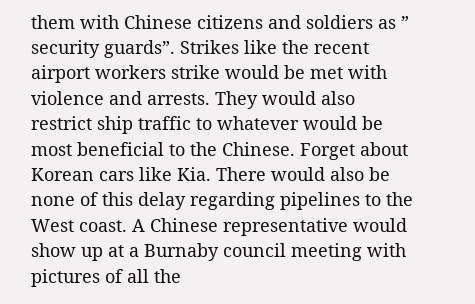them with Chinese citizens and soldiers as ” security guards”. Strikes like the recent airport workers strike would be met with violence and arrests. They would also restrict ship traffic to whatever would be most beneficial to the Chinese. Forget about Korean cars like Kia. There would also be none of this delay regarding pipelines to the West coast. A Chinese representative would show up at a Burnaby council meeting with pictures of all the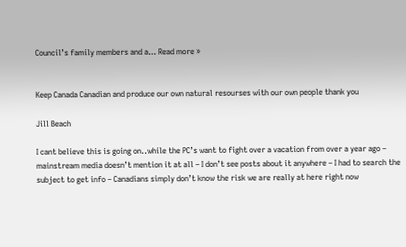Council’s family members and a… Read more »


Keep Canada Canadian and produce our own natural resourses with our own people thank you

Jill Beach

I cant believe this is going on..while the PC’s want to fight over a vacation from over a year ago – mainstream media doesn’t mention it at all – I don’t see posts about it anywhere – I had to search the subject to get info – Canadians simply don’t know the risk we are really at here right now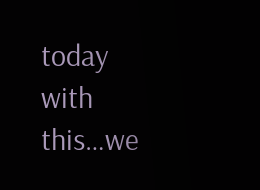today with this…we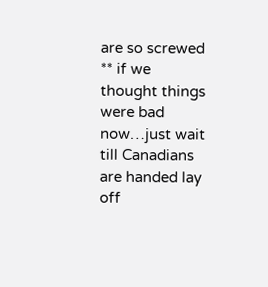are so screwed ** if we thought things were bad now…just wait till Canadians are handed lay off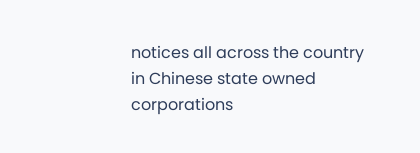notices all across the country in Chinese state owned corporations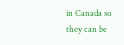in Canada so they can be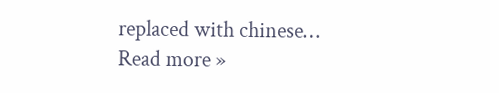replaced with chinese… Read more »